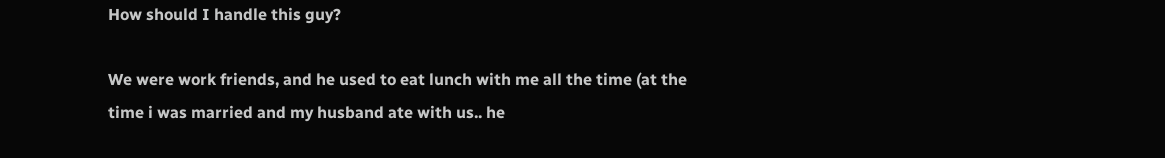How should I handle this guy?

We were work friends, and he used to eat lunch with me all the time (at the time i was married and my husband ate with us.. he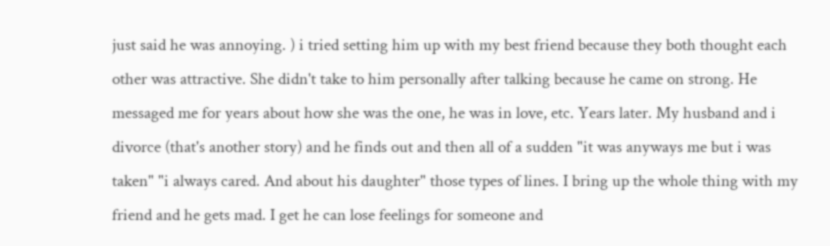just said he was annoying. ) i tried setting him up with my best friend because they both thought each other was attractive. She didn't take to him personally after talking because he came on strong. He messaged me for years about how she was the one, he was in love, etc. Years later. My husband and i divorce (that's another story) and he finds out and then all of a sudden "it was anyways me but i was taken" "i always cared. And about his daughter" those types of lines. I bring up the whole thing with my friend and he gets mad. I get he can lose feelings for someone and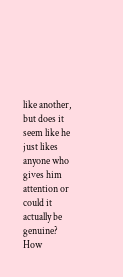like another, but does it seem like he just likes anyone who gives him attention or could it actually be genuine?
How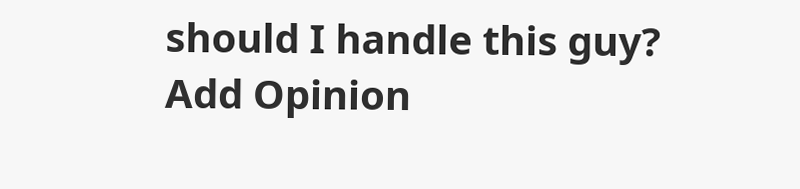should I handle this guy?
Add Opinion